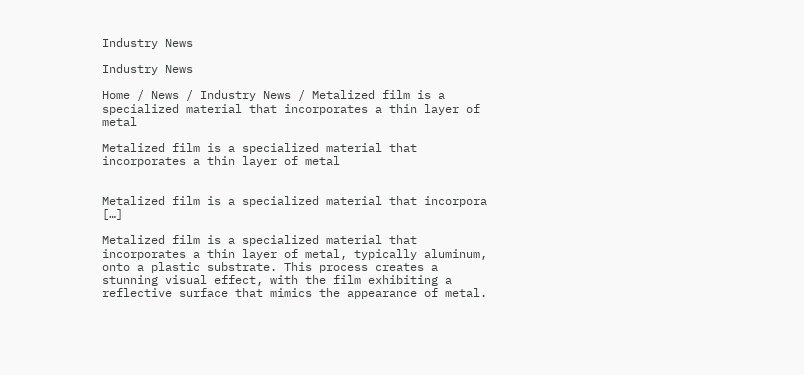Industry News

Industry News

Home / News / Industry News / Metalized film is a specialized material that incorporates a thin layer of metal

Metalized film is a specialized material that incorporates a thin layer of metal


Metalized film is a specialized material that incorpora […]

Metalized film is a specialized material that incorporates a thin layer of metal, typically aluminum, onto a plastic substrate. This process creates a stunning visual effect, with the film exhibiting a reflective surface that mimics the appearance of metal.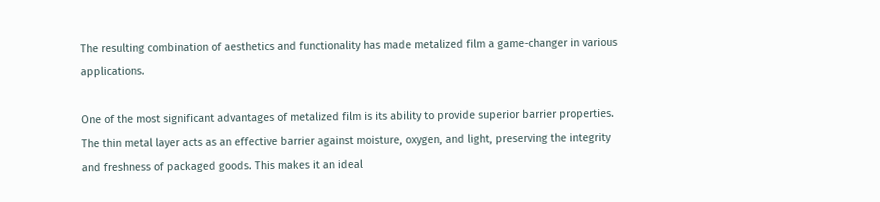The resulting combination of aesthetics and functionality has made metalized film a game-changer in various applications.

One of the most significant advantages of metalized film is its ability to provide superior barrier properties. The thin metal layer acts as an effective barrier against moisture, oxygen, and light, preserving the integrity and freshness of packaged goods. This makes it an ideal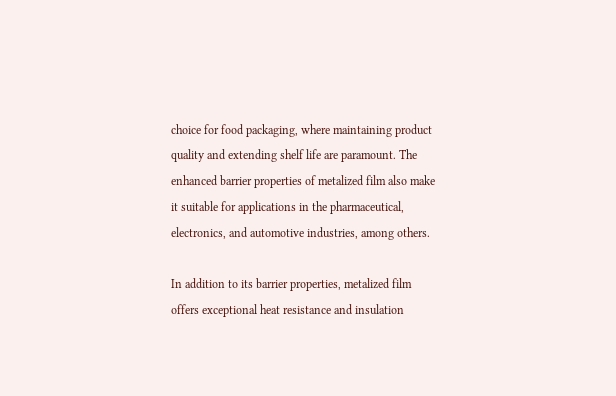choice for food packaging, where maintaining product quality and extending shelf life are paramount. The enhanced barrier properties of metalized film also make it suitable for applications in the pharmaceutical, electronics, and automotive industries, among others.

In addition to its barrier properties, metalized film offers exceptional heat resistance and insulation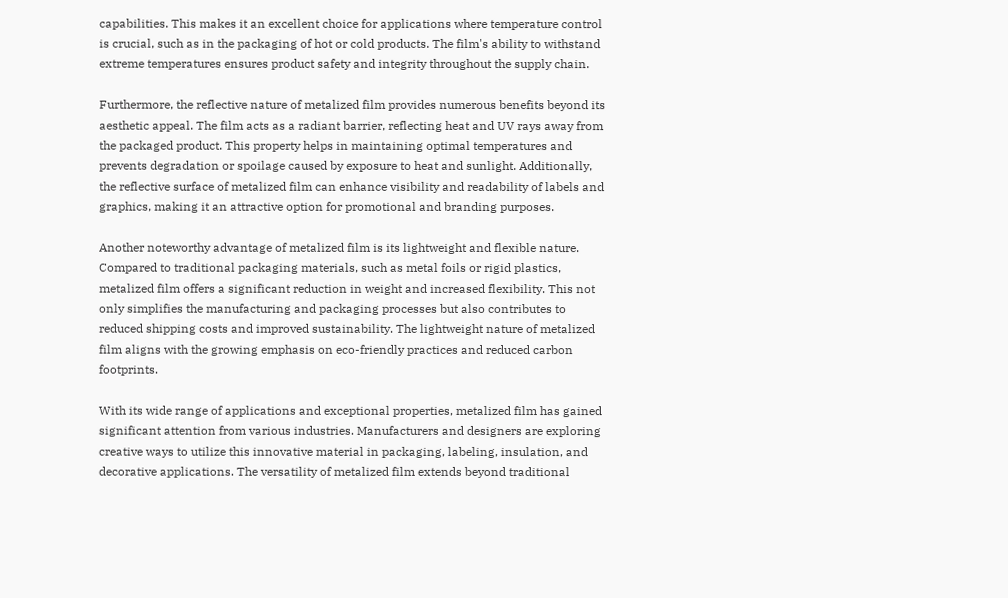capabilities. This makes it an excellent choice for applications where temperature control is crucial, such as in the packaging of hot or cold products. The film's ability to withstand extreme temperatures ensures product safety and integrity throughout the supply chain.

Furthermore, the reflective nature of metalized film provides numerous benefits beyond its aesthetic appeal. The film acts as a radiant barrier, reflecting heat and UV rays away from the packaged product. This property helps in maintaining optimal temperatures and prevents degradation or spoilage caused by exposure to heat and sunlight. Additionally, the reflective surface of metalized film can enhance visibility and readability of labels and graphics, making it an attractive option for promotional and branding purposes.

Another noteworthy advantage of metalized film is its lightweight and flexible nature. Compared to traditional packaging materials, such as metal foils or rigid plastics, metalized film offers a significant reduction in weight and increased flexibility. This not only simplifies the manufacturing and packaging processes but also contributes to reduced shipping costs and improved sustainability. The lightweight nature of metalized film aligns with the growing emphasis on eco-friendly practices and reduced carbon footprints.

With its wide range of applications and exceptional properties, metalized film has gained significant attention from various industries. Manufacturers and designers are exploring creative ways to utilize this innovative material in packaging, labeling, insulation, and decorative applications. The versatility of metalized film extends beyond traditional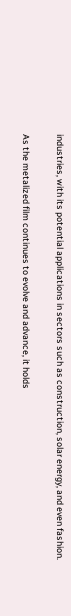industries, with its potential applications in sectors such as construction, solar energy, and even fashion.

As the metalized film continues to evolve and advance, it holds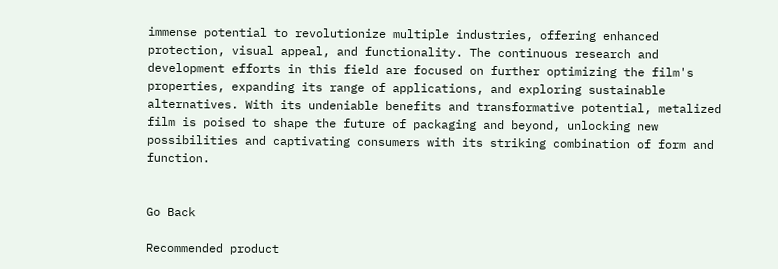immense potential to revolutionize multiple industries, offering enhanced protection, visual appeal, and functionality. The continuous research and development efforts in this field are focused on further optimizing the film's properties, expanding its range of applications, and exploring sustainable alternatives. With its undeniable benefits and transformative potential, metalized film is poised to shape the future of packaging and beyond, unlocking new possibilities and captivating consumers with its striking combination of form and function.


Go Back

Recommended product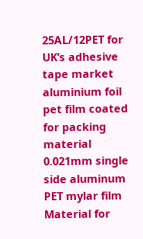25AL/12PET for UK’s adhesive tape market
aluminium foil pet film coated for packing material
0.021mm single side aluminum PET mylar film Material for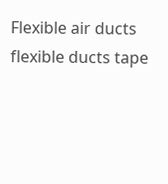Flexible air ducts
flexible ducts tape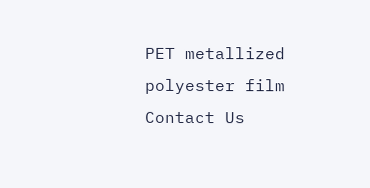PET metallized polyester film
Contact Us